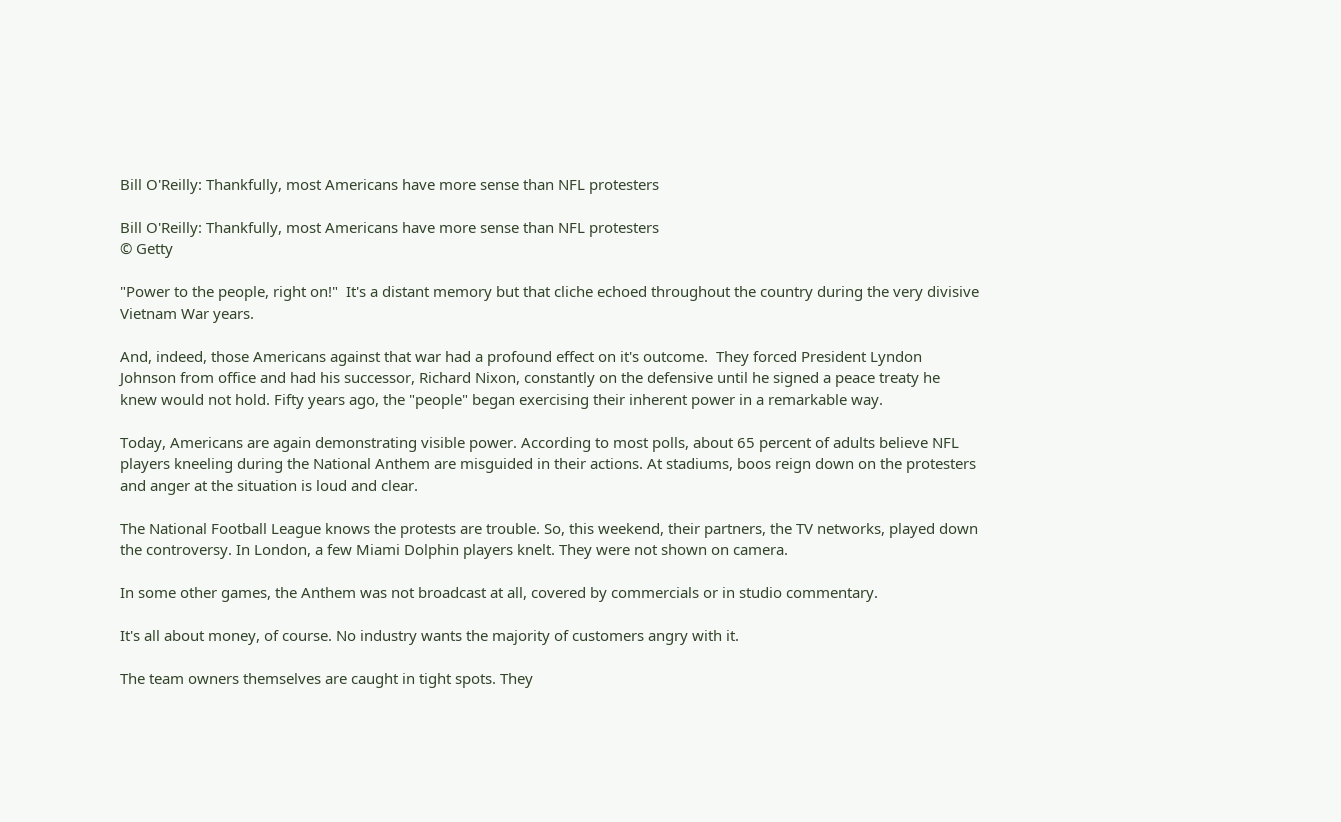Bill O'Reilly: Thankfully, most Americans have more sense than NFL protesters

Bill O'Reilly: Thankfully, most Americans have more sense than NFL protesters
© Getty

"Power to the people, right on!"  It's a distant memory but that cliche echoed throughout the country during the very divisive Vietnam War years.

And, indeed, those Americans against that war had a profound effect on it's outcome.  They forced President Lyndon Johnson from office and had his successor, Richard Nixon, constantly on the defensive until he signed a peace treaty he knew would not hold. Fifty years ago, the "people" began exercising their inherent power in a remarkable way.

Today, Americans are again demonstrating visible power. According to most polls, about 65 percent of adults believe NFL players kneeling during the National Anthem are misguided in their actions. At stadiums, boos reign down on the protesters and anger at the situation is loud and clear.

The National Football League knows the protests are trouble. So, this weekend, their partners, the TV networks, played down the controversy. In London, a few Miami Dolphin players knelt. They were not shown on camera.

In some other games, the Anthem was not broadcast at all, covered by commercials or in studio commentary.

It's all about money, of course. No industry wants the majority of customers angry with it.

The team owners themselves are caught in tight spots. They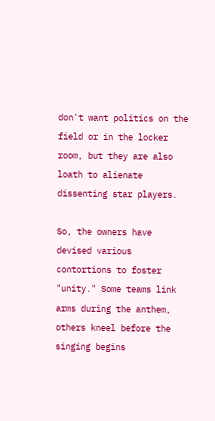don't want politics on the field or in the locker room, but they are also loath to alienate dissenting star players.

So, the owners have devised various contortions to foster "unity." Some teams link arms during the anthem, others kneel before the singing begins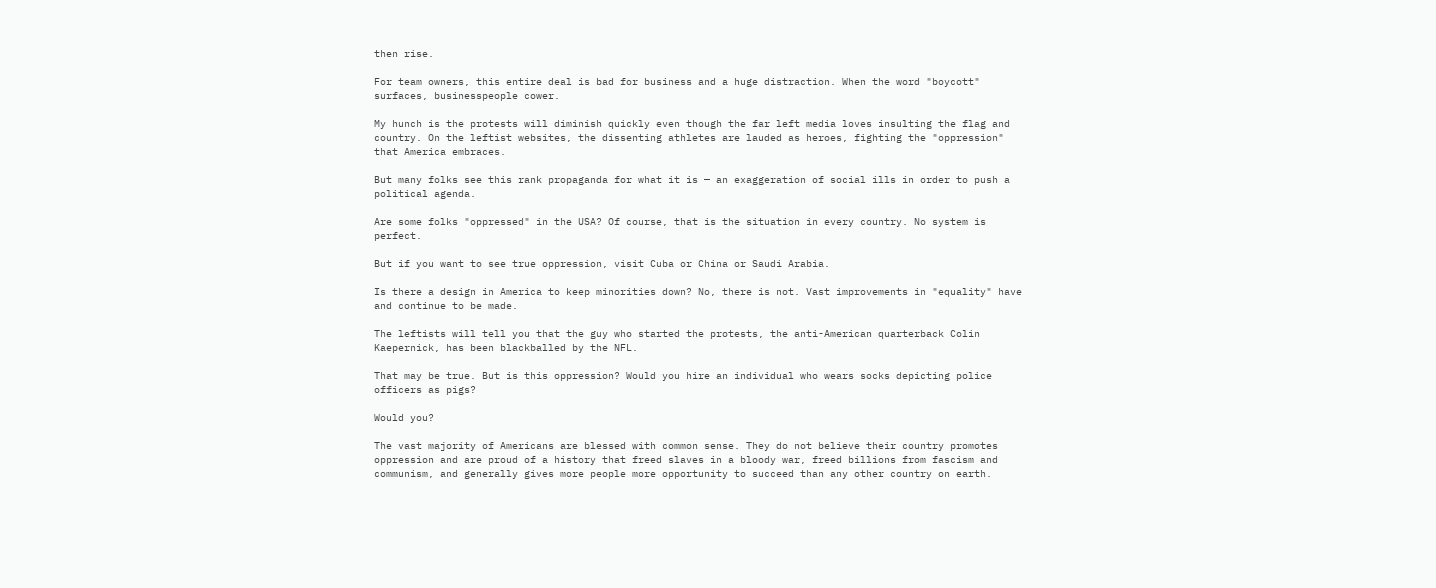then rise.

For team owners, this entire deal is bad for business and a huge distraction. When the word "boycott" surfaces, businesspeople cower.

My hunch is the protests will diminish quickly even though the far left media loves insulting the flag and country. On the leftist websites, the dissenting athletes are lauded as heroes, fighting the "oppression" that America embraces.

But many folks see this rank propaganda for what it is — an exaggeration of social ills in order to push a political agenda.

Are some folks "oppressed" in the USA? Of course, that is the situation in every country. No system is perfect.

But if you want to see true oppression, visit Cuba or China or Saudi Arabia.

Is there a design in America to keep minorities down? No, there is not. Vast improvements in "equality" have and continue to be made.

The leftists will tell you that the guy who started the protests, the anti-American quarterback Colin Kaepernick, has been blackballed by the NFL.

That may be true. But is this oppression? Would you hire an individual who wears socks depicting police officers as pigs?

Would you?

The vast majority of Americans are blessed with common sense. They do not believe their country promotes oppression and are proud of a history that freed slaves in a bloody war, freed billions from fascism and communism, and generally gives more people more opportunity to succeed than any other country on earth.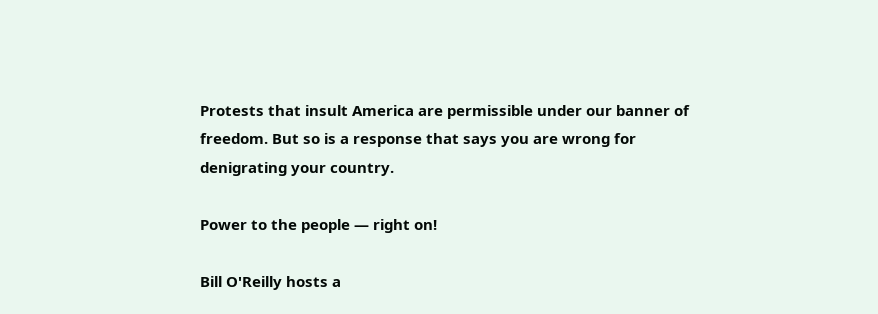Protests that insult America are permissible under our banner of freedom. But so is a response that says you are wrong for denigrating your country.

Power to the people — right on!

Bill O'Reilly hosts a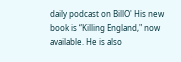daily podcast on BillO' His new book is “Killing England," now available. He is also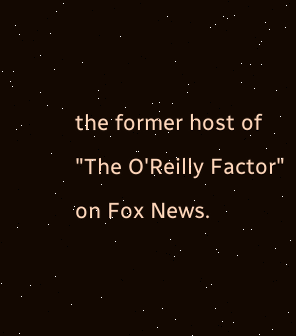the former host of "The O'Reilly Factor" on Fox News.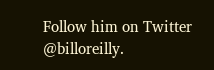Follow him on Twitter @billoreilly.